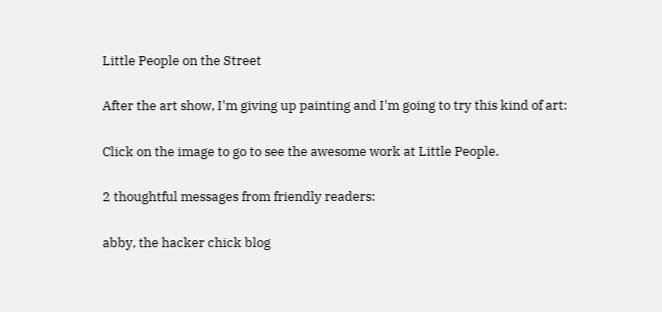Little People on the Street

After the art show, I'm giving up painting and I'm going to try this kind of art:

Click on the image to go to see the awesome work at Little People.

2 thoughtful messages from friendly readers:

abby, the hacker chick blog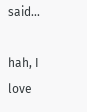said...

hah, I love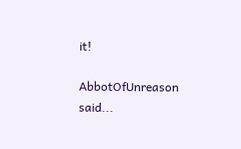it!

AbbotOfUnreason said...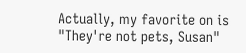Actually, my favorite on is "They're not pets, Susan"